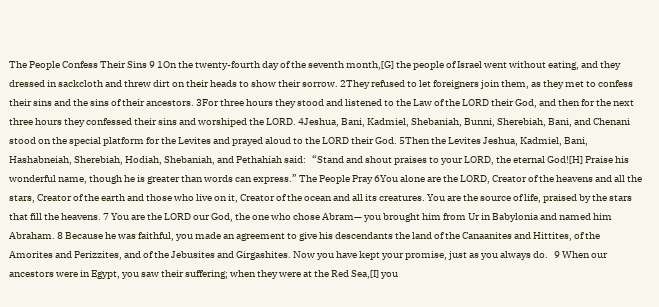The People Confess Their Sins 9 1On the twenty-fourth day of the seventh month,[G] the people of Israel went without eating, and they dressed in sackcloth and threw dirt on their heads to show their sorrow. 2They refused to let foreigners join them, as they met to confess their sins and the sins of their ancestors. 3For three hours they stood and listened to the Law of the LORD their God, and then for the next three hours they confessed their sins and worshiped the LORD. 4Jeshua, Bani, Kadmiel, Shebaniah, Bunni, Sherebiah, Bani, and Chenani stood on the special platform for the Levites and prayed aloud to the LORD their God. 5Then the Levites Jeshua, Kadmiel, Bani, Hashabneiah, Sherebiah, Hodiah, Shebaniah, and Pethahiah said:   “Stand and shout praises to your LORD, the eternal God![H] Praise his wonderful name, though he is greater than words can express.” The People Pray 6You alone are the LORD, Creator of the heavens and all the stars, Creator of the earth and those who live on it, Creator of the ocean and all its creatures. You are the source of life, praised by the stars that fill the heavens. 7 You are the LORD our God, the one who chose Abram— you brought him from Ur in Babylonia and named him Abraham. 8 Because he was faithful, you made an agreement to give his descendants the land of the Canaanites and Hittites, of the Amorites and Perizzites, and of the Jebusites and Girgashites. Now you have kept your promise, just as you always do.   9 When our ancestors were in Egypt, you saw their suffering; when they were at the Red Sea,[I] you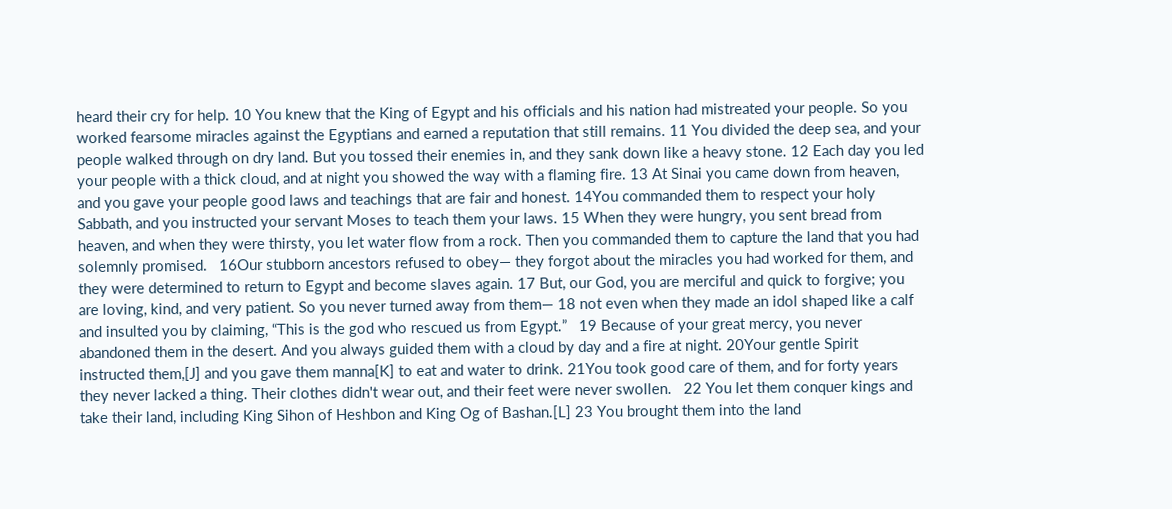heard their cry for help. 10 You knew that the King of Egypt and his officials and his nation had mistreated your people. So you worked fearsome miracles against the Egyptians and earned a reputation that still remains. 11 You divided the deep sea, and your people walked through on dry land. But you tossed their enemies in, and they sank down like a heavy stone. 12 Each day you led your people with a thick cloud, and at night you showed the way with a flaming fire. 13 At Sinai you came down from heaven, and you gave your people good laws and teachings that are fair and honest. 14You commanded them to respect your holy Sabbath, and you instructed your servant Moses to teach them your laws. 15 When they were hungry, you sent bread from heaven, and when they were thirsty, you let water flow from a rock. Then you commanded them to capture the land that you had solemnly promised.   16Our stubborn ancestors refused to obey— they forgot about the miracles you had worked for them, and they were determined to return to Egypt and become slaves again. 17 But, our God, you are merciful and quick to forgive; you are loving, kind, and very patient. So you never turned away from them— 18 not even when they made an idol shaped like a calf and insulted you by claiming, “This is the god who rescued us from Egypt.”   19 Because of your great mercy, you never abandoned them in the desert. And you always guided them with a cloud by day and a fire at night. 20Your gentle Spirit instructed them,[J] and you gave them manna[K] to eat and water to drink. 21You took good care of them, and for forty years they never lacked a thing. Their clothes didn't wear out, and their feet were never swollen.   22 You let them conquer kings and take their land, including King Sihon of Heshbon and King Og of Bashan.[L] 23 You brought them into the land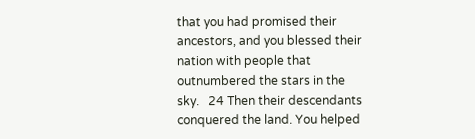that you had promised their ancestors, and you blessed their nation with people that outnumbered the stars in the sky.   24 Then their descendants conquered the land. You helped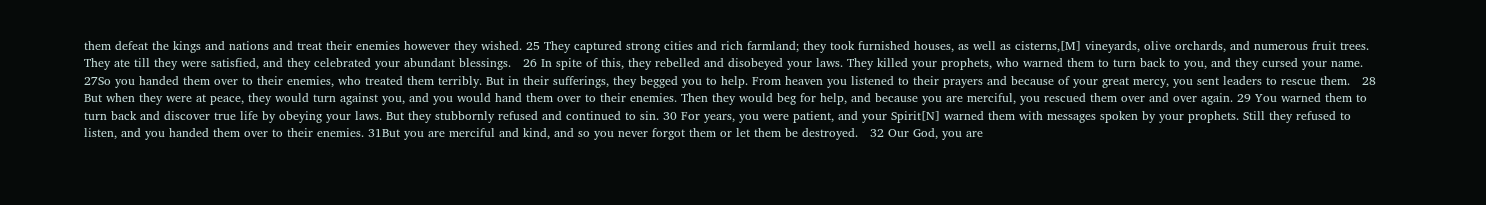them defeat the kings and nations and treat their enemies however they wished. 25 They captured strong cities and rich farmland; they took furnished houses, as well as cisterns,[M] vineyards, olive orchards, and numerous fruit trees. They ate till they were satisfied, and they celebrated your abundant blessings.   26 In spite of this, they rebelled and disobeyed your laws. They killed your prophets, who warned them to turn back to you, and they cursed your name. 27So you handed them over to their enemies, who treated them terribly. But in their sufferings, they begged you to help. From heaven you listened to their prayers and because of your great mercy, you sent leaders to rescue them.   28 But when they were at peace, they would turn against you, and you would hand them over to their enemies. Then they would beg for help, and because you are merciful, you rescued them over and over again. 29 You warned them to turn back and discover true life by obeying your laws. But they stubbornly refused and continued to sin. 30 For years, you were patient, and your Spirit[N] warned them with messages spoken by your prophets. Still they refused to listen, and you handed them over to their enemies. 31But you are merciful and kind, and so you never forgot them or let them be destroyed.   32 Our God, you are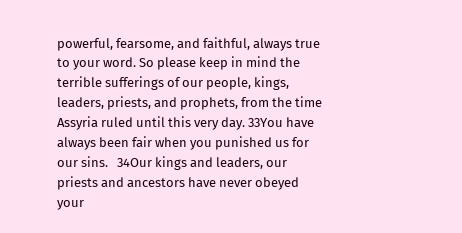powerful, fearsome, and faithful, always true to your word. So please keep in mind the terrible sufferings of our people, kings, leaders, priests, and prophets, from the time Assyria ruled until this very day. 33You have always been fair when you punished us for our sins.   34Our kings and leaders, our priests and ancestors have never obeyed your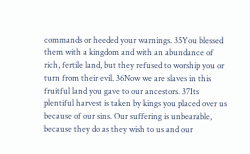commands or heeded your warnings. 35You blessed them with a kingdom and with an abundance of rich, fertile land, but they refused to worship you or turn from their evil. 36Now we are slaves in this fruitful land you gave to our ancestors. 37Its plentiful harvest is taken by kings you placed over us because of our sins. Our suffering is unbearable, because they do as they wish to us and our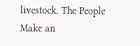livestock. The People Make an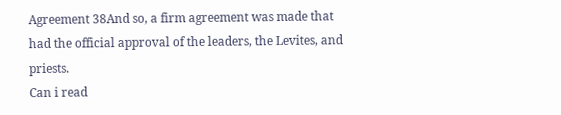Agreement 38And so, a firm agreement was made that had the official approval of the leaders, the Levites, and priests.
Can i read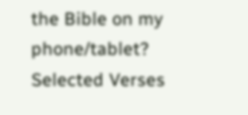the Bible on my phone/tablet?
Selected Verses